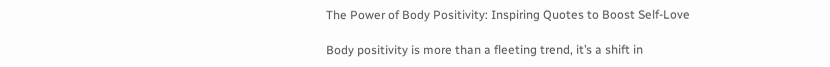The Power of Body Positivity: Inspiring Quotes to Boost Self-Love

Body positivity is more than a fleeting trend, it’s a shift in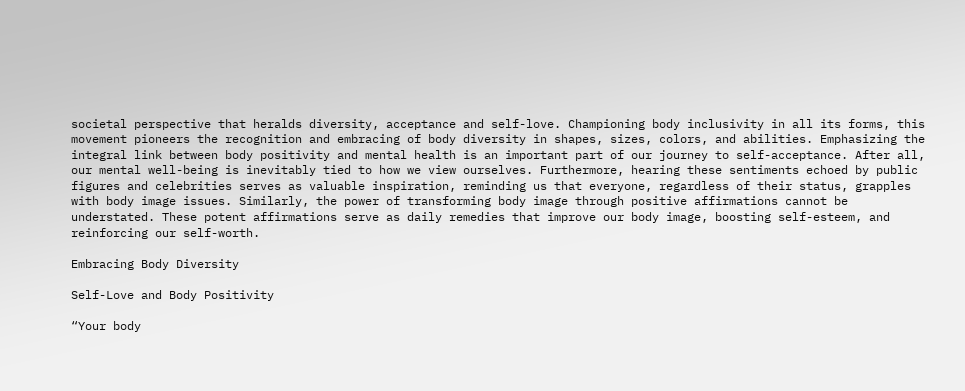societal perspective that heralds diversity, acceptance and self-love. Championing body inclusivity in all its forms, this movement pioneers the recognition and embracing of body diversity in shapes, sizes, colors, and abilities. Emphasizing the integral link between body positivity and mental health is an important part of our journey to self-acceptance. After all, our mental well-being is inevitably tied to how we view ourselves. Furthermore, hearing these sentiments echoed by public figures and celebrities serves as valuable inspiration, reminding us that everyone, regardless of their status, grapples with body image issues. Similarly, the power of transforming body image through positive affirmations cannot be understated. These potent affirmations serve as daily remedies that improve our body image, boosting self-esteem, and reinforcing our self-worth.

Embracing Body Diversity

Self-Love and Body Positivity

“Your body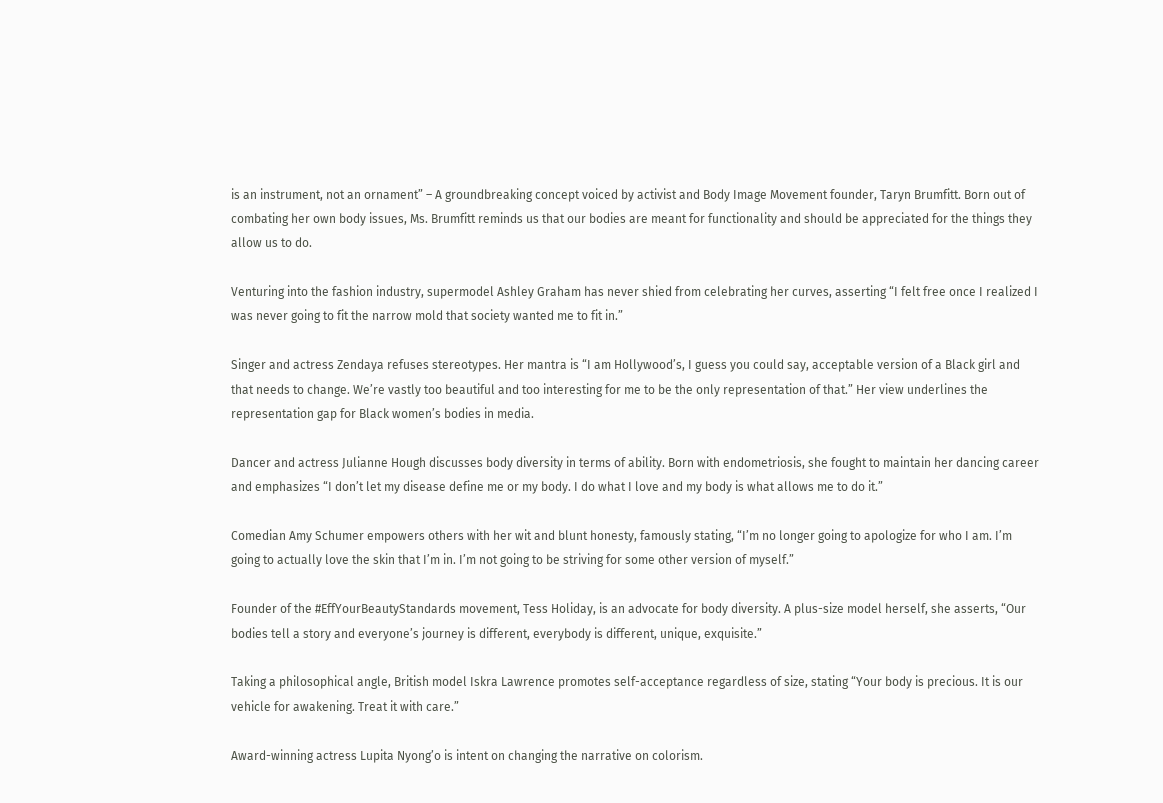is an instrument, not an ornament” – A groundbreaking concept voiced by activist and Body Image Movement founder, Taryn Brumfitt. Born out of combating her own body issues, Ms. Brumfitt reminds us that our bodies are meant for functionality and should be appreciated for the things they allow us to do.

Venturing into the fashion industry, supermodel Ashley Graham has never shied from celebrating her curves, asserting “I felt free once I realized I was never going to fit the narrow mold that society wanted me to fit in.”

Singer and actress Zendaya refuses stereotypes. Her mantra is “I am Hollywood’s, I guess you could say, acceptable version of a Black girl and that needs to change. We’re vastly too beautiful and too interesting for me to be the only representation of that.” Her view underlines the representation gap for Black women’s bodies in media.

Dancer and actress Julianne Hough discusses body diversity in terms of ability. Born with endometriosis, she fought to maintain her dancing career and emphasizes “I don’t let my disease define me or my body. I do what I love and my body is what allows me to do it.”

Comedian Amy Schumer empowers others with her wit and blunt honesty, famously stating, “I’m no longer going to apologize for who I am. I’m going to actually love the skin that I’m in. I’m not going to be striving for some other version of myself.”

Founder of the #EffYourBeautyStandards movement, Tess Holiday, is an advocate for body diversity. A plus-size model herself, she asserts, “Our bodies tell a story and everyone’s journey is different, everybody is different, unique, exquisite.”

Taking a philosophical angle, British model Iskra Lawrence promotes self-acceptance regardless of size, stating “Your body is precious. It is our vehicle for awakening. Treat it with care.”

Award-winning actress Lupita Nyong’o is intent on changing the narrative on colorism.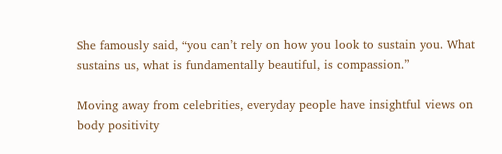She famously said, “you can’t rely on how you look to sustain you. What sustains us, what is fundamentally beautiful, is compassion.”

Moving away from celebrities, everyday people have insightful views on body positivity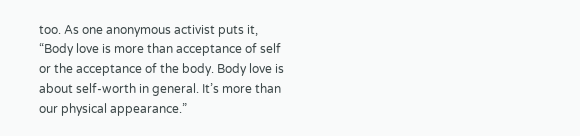too. As one anonymous activist puts it, “Body love is more than acceptance of self or the acceptance of the body. Body love is about self-worth in general. It’s more than our physical appearance.”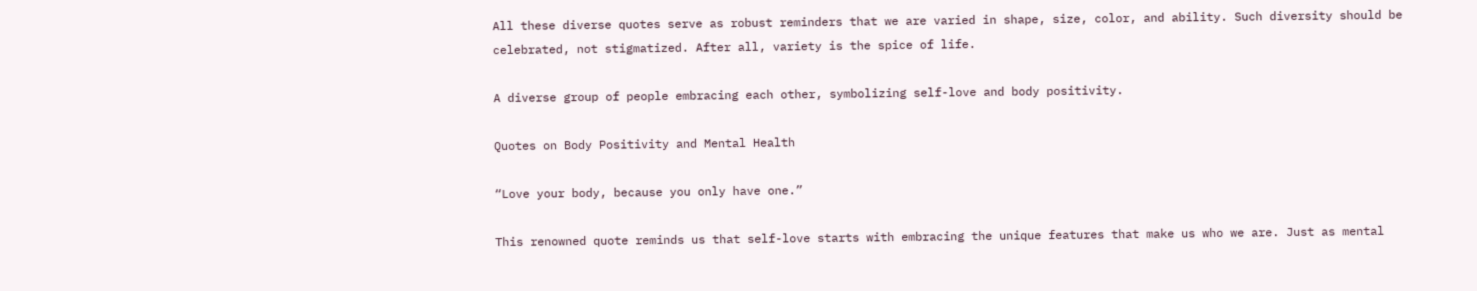All these diverse quotes serve as robust reminders that we are varied in shape, size, color, and ability. Such diversity should be celebrated, not stigmatized. After all, variety is the spice of life.

A diverse group of people embracing each other, symbolizing self-love and body positivity.

Quotes on Body Positivity and Mental Health

“Love your body, because you only have one.”

This renowned quote reminds us that self-love starts with embracing the unique features that make us who we are. Just as mental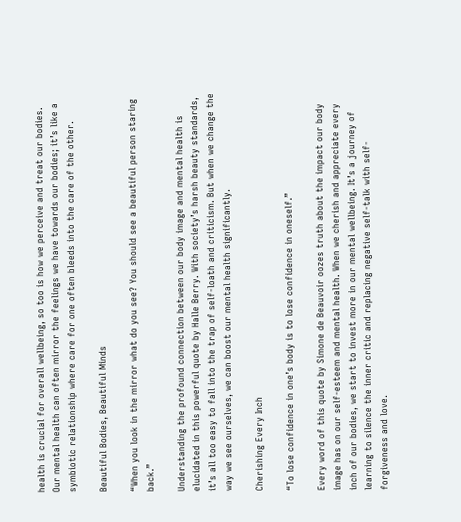health is crucial for overall wellbeing, so too is how we perceive and treat our bodies. Our mental health can often mirror the feelings we have towards our bodies; it’s like a symbiotic relationship where care for one often bleeds into the care of the other.

Beautiful Bodies, Beautiful Minds

“When you look in the mirror what do you see? You should see a beautiful person staring back.”

Understanding the profound connection between our body image and mental health is elucidated in this powerful quote by Halle Berry. With society’s harsh beauty standards, it’s all too easy to fall into the trap of self-loath and criticism. But when we change the way we see ourselves, we can boost our mental health significantly.

Cherishing Every Inch

“To lose confidence in one’s body is to lose confidence in oneself.”

Every word of this quote by Simone de Beauvoir oozes truth about the impact our body image has on our self-esteem and mental health. When we cherish and appreciate every inch of our bodies, we start to invest more in our mental wellbeing. It’s a journey of learning to silence the inner critic and replacing negative self-talk with self-forgiveness and love.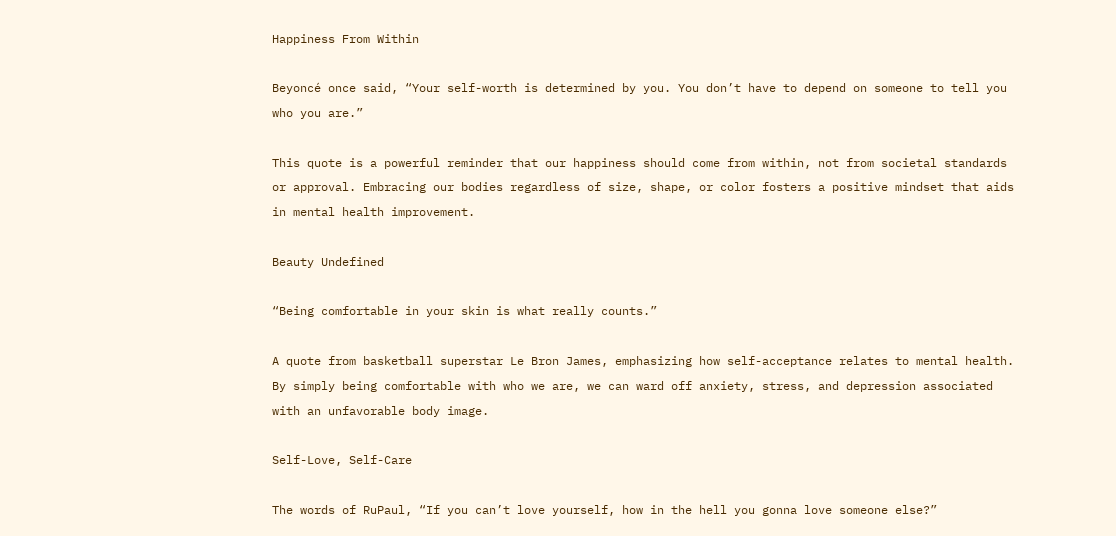Happiness From Within

Beyoncé once said, “Your self-worth is determined by you. You don’t have to depend on someone to tell you who you are.”

This quote is a powerful reminder that our happiness should come from within, not from societal standards or approval. Embracing our bodies regardless of size, shape, or color fosters a positive mindset that aids in mental health improvement.

Beauty Undefined

“Being comfortable in your skin is what really counts.”

A quote from basketball superstar Le Bron James, emphasizing how self-acceptance relates to mental health. By simply being comfortable with who we are, we can ward off anxiety, stress, and depression associated with an unfavorable body image.

Self-Love, Self-Care

The words of RuPaul, “If you can’t love yourself, how in the hell you gonna love someone else?”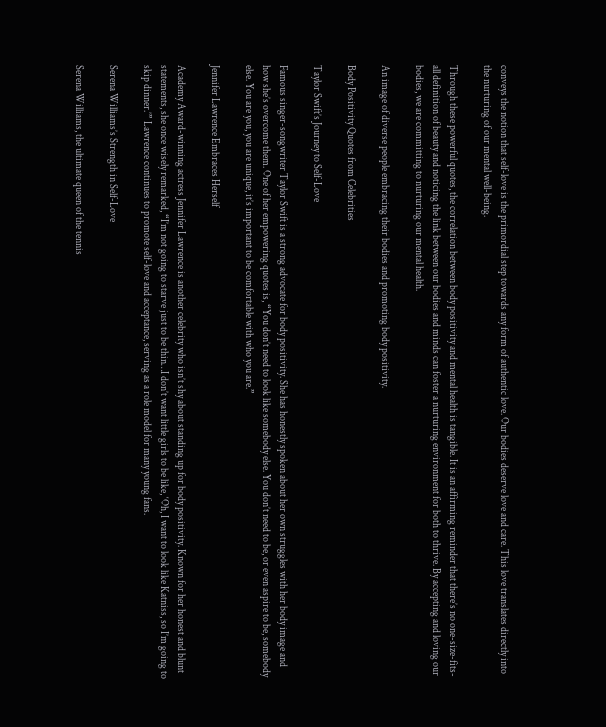conveys the notion that self-love is the primordial step towards any form of authentic love. Our bodies deserve love and care. This love translates directly into the nurturing of our mental well-being.

Through these powerful quotes, the correlation between body positivity and mental health is tangible. It is an affirming reminder that there’s no one-size-fits-all definition of beauty and noticing the link between our bodies and minds can foster a nurturing environment for both to thrive. By accepting and loving our bodies, we are committing to nurturing our mental health.

An image of diverse people embracing their bodies and promoting body positivity.

Body Positivity Quotes from Celebrities

Taylor Swift’s Journey to Self-Love

Famous singer-songwriter Taylor Swift is a strong advocate for body positivity. She has honestly spoken about her own struggles with her body image and how she’s overcome them. One of her empowering quotes is, “You don’t need to look like somebody else. You don’t need to be, or even aspire to be, somebody else. You are you, you are unique, it’s important to be comfortable with who you are.”

Jennifer Lawrence Embraces Herself

Academy Award-winning actress Jennifer Lawrence is another celebrity who isn’t shy about standing up for body positivity. Known for her honest and blunt statements, she once wisely remarked, “I’m not going to starve just to be thin…I don’t want little girls to be like, ‘Oh, I want to look like Katniss, so I’m going to skip dinner.’” Lawrence continues to promote self-love and acceptance, serving as a role model for many young fans.

Serena Williams’s Strength in Self-Love

Serena Williams, the ultimate queen of the tennis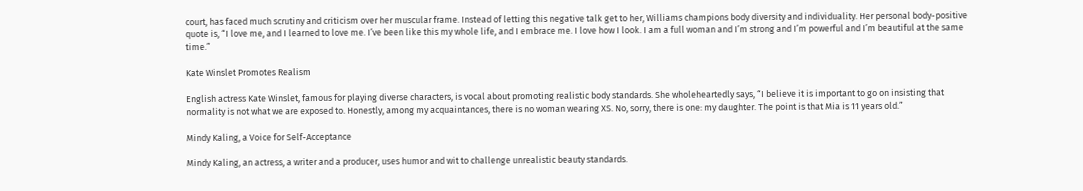court, has faced much scrutiny and criticism over her muscular frame. Instead of letting this negative talk get to her, Williams champions body diversity and individuality. Her personal body-positive quote is, “I love me, and I learned to love me. I’ve been like this my whole life, and I embrace me. I love how I look. I am a full woman and I’m strong and I’m powerful and I’m beautiful at the same time.”

Kate Winslet Promotes Realism

English actress Kate Winslet, famous for playing diverse characters, is vocal about promoting realistic body standards. She wholeheartedly says, “I believe it is important to go on insisting that normality is not what we are exposed to. Honestly, among my acquaintances, there is no woman wearing XS. No, sorry, there is one: my daughter. The point is that Mia is 11 years old.”

Mindy Kaling, a Voice for Self-Acceptance

Mindy Kaling, an actress, a writer and a producer, uses humor and wit to challenge unrealistic beauty standards.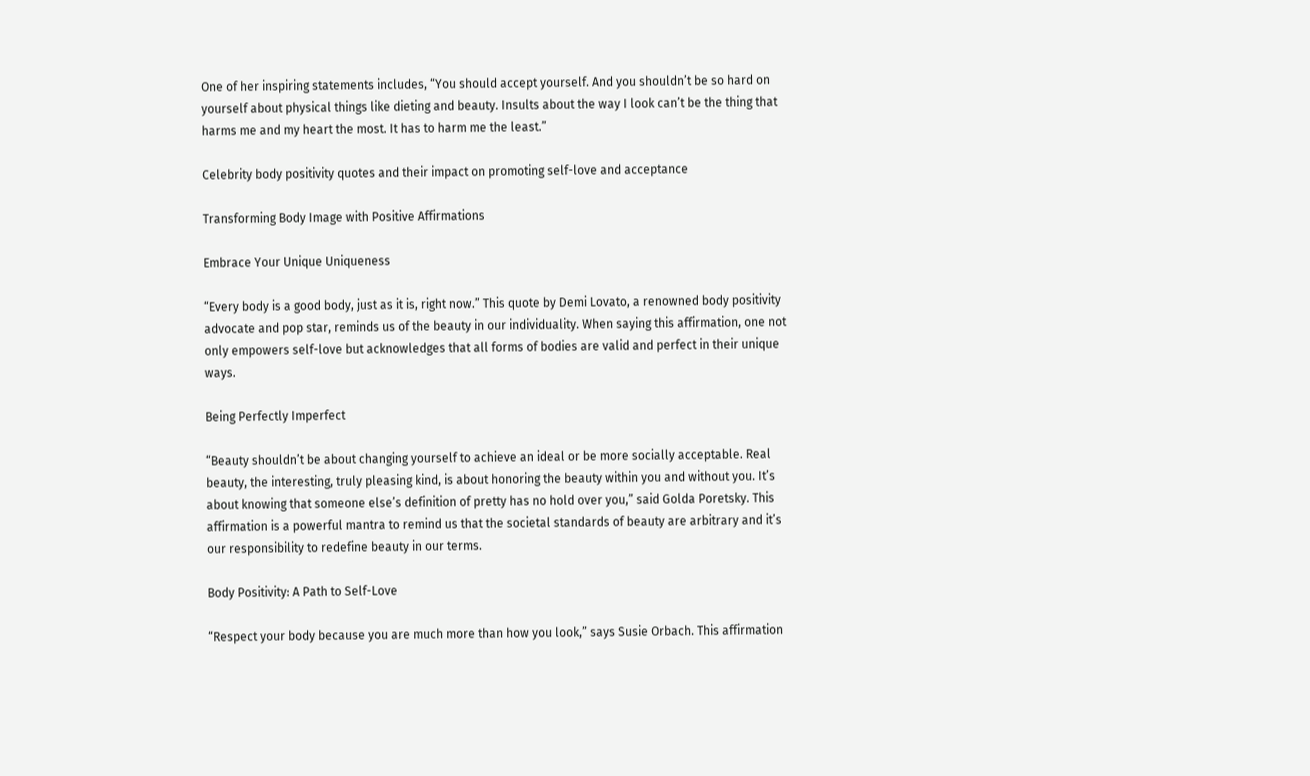One of her inspiring statements includes, “You should accept yourself. And you shouldn’t be so hard on yourself about physical things like dieting and beauty. Insults about the way I look can’t be the thing that harms me and my heart the most. It has to harm me the least.”

Celebrity body positivity quotes and their impact on promoting self-love and acceptance

Transforming Body Image with Positive Affirmations

Embrace Your Unique Uniqueness

“Every body is a good body, just as it is, right now.” This quote by Demi Lovato, a renowned body positivity advocate and pop star, reminds us of the beauty in our individuality. When saying this affirmation, one not only empowers self-love but acknowledges that all forms of bodies are valid and perfect in their unique ways.

Being Perfectly Imperfect

“Beauty shouldn’t be about changing yourself to achieve an ideal or be more socially acceptable. Real beauty, the interesting, truly pleasing kind, is about honoring the beauty within you and without you. It’s about knowing that someone else’s definition of pretty has no hold over you,” said Golda Poretsky. This affirmation is a powerful mantra to remind us that the societal standards of beauty are arbitrary and it’s our responsibility to redefine beauty in our terms.

Body Positivity: A Path to Self-Love

“Respect your body because you are much more than how you look,” says Susie Orbach. This affirmation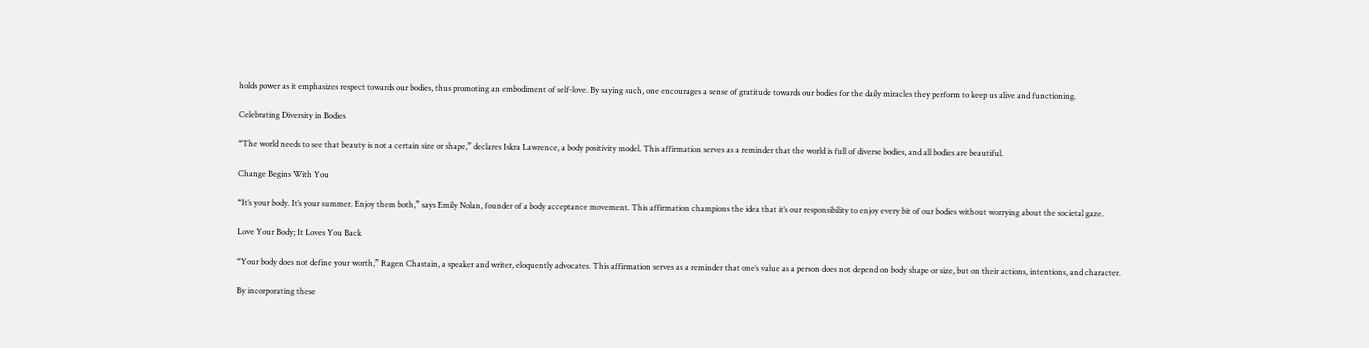holds power as it emphasizes respect towards our bodies, thus promoting an embodiment of self-love. By saying such, one encourages a sense of gratitude towards our bodies for the daily miracles they perform to keep us alive and functioning.

Celebrating Diversity in Bodies

“The world needs to see that beauty is not a certain size or shape,” declares Iskra Lawrence, a body positivity model. This affirmation serves as a reminder that the world is full of diverse bodies, and all bodies are beautiful.

Change Begins With You

“It’s your body. It’s your summer. Enjoy them both,” says Emily Nolan, founder of a body acceptance movement. This affirmation champions the idea that it’s our responsibility to enjoy every bit of our bodies without worrying about the societal gaze.

Love Your Body; It Loves You Back

“Your body does not define your worth,” Ragen Chastain, a speaker and writer, eloquently advocates. This affirmation serves as a reminder that one’s value as a person does not depend on body shape or size, but on their actions, intentions, and character.

By incorporating these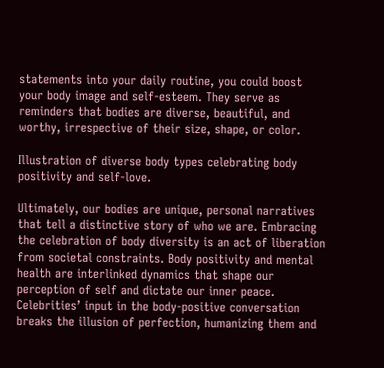statements into your daily routine, you could boost your body image and self-esteem. They serve as reminders that bodies are diverse, beautiful, and worthy, irrespective of their size, shape, or color.

Illustration of diverse body types celebrating body positivity and self-love.

Ultimately, our bodies are unique, personal narratives that tell a distinctive story of who we are. Embracing the celebration of body diversity is an act of liberation from societal constraints. Body positivity and mental health are interlinked dynamics that shape our perception of self and dictate our inner peace. Celebrities’ input in the body-positive conversation breaks the illusion of perfection, humanizing them and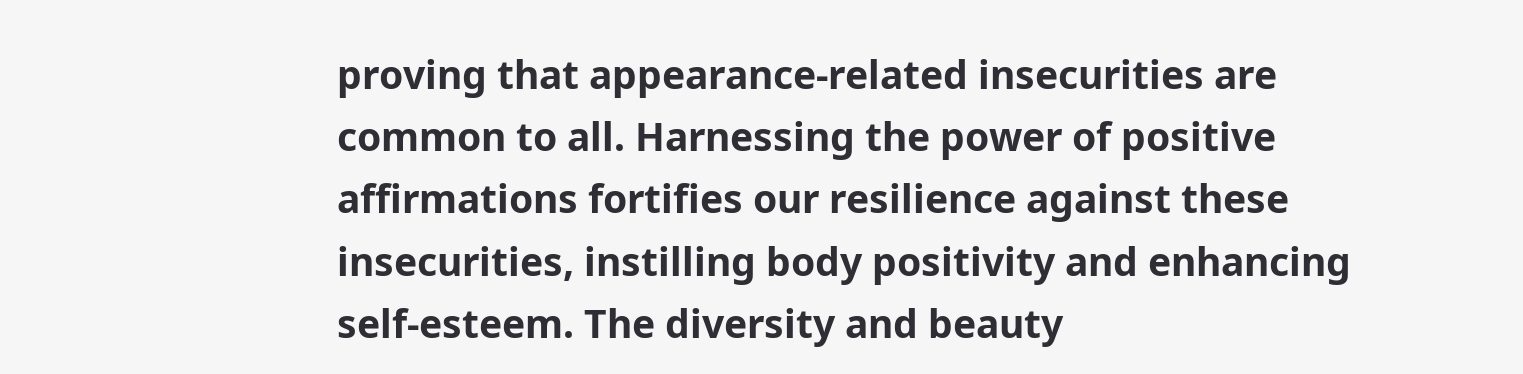proving that appearance-related insecurities are common to all. Harnessing the power of positive affirmations fortifies our resilience against these insecurities, instilling body positivity and enhancing self-esteem. The diversity and beauty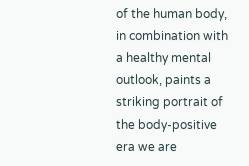of the human body, in combination with a healthy mental outlook, paints a striking portrait of the body-positive era we are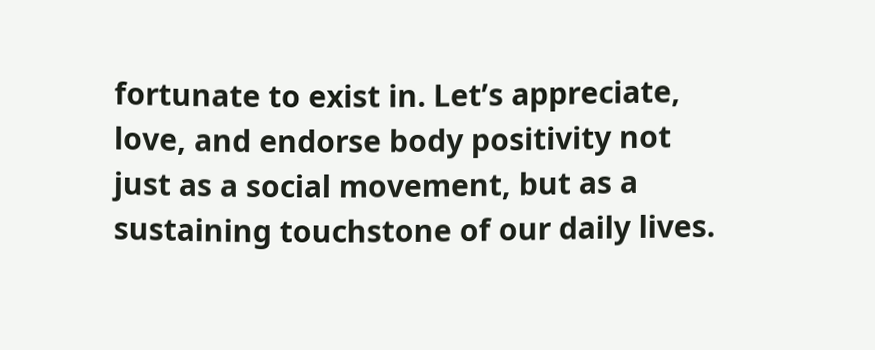fortunate to exist in. Let’s appreciate, love, and endorse body positivity not just as a social movement, but as a sustaining touchstone of our daily lives.